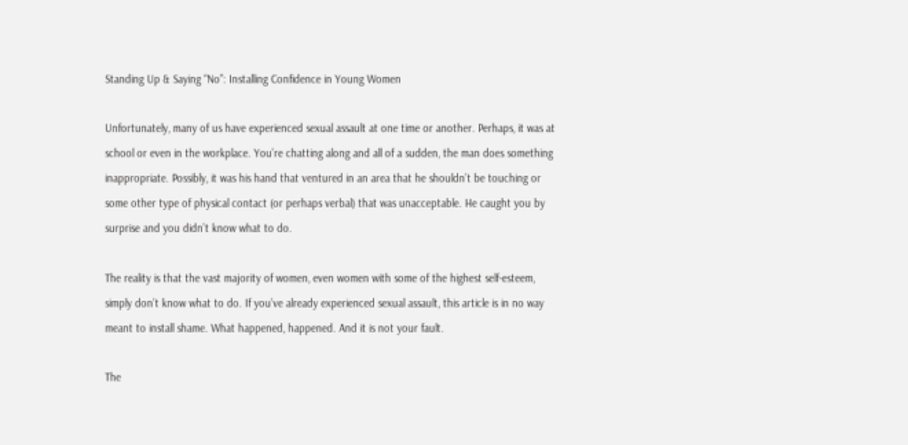Standing Up & Saying “No”: Installing Confidence in Young Women

Unfortunately, many of us have experienced sexual assault at one time or another. Perhaps, it was at school or even in the workplace. You’re chatting along and all of a sudden, the man does something inappropriate. Possibly, it was his hand that ventured in an area that he shouldn’t be touching or some other type of physical contact (or perhaps verbal) that was unacceptable. He caught you by surprise and you didn’t know what to do.

The reality is that the vast majority of women, even women with some of the highest self-esteem, simply don’t know what to do. If you’ve already experienced sexual assault, this article is in no way meant to install shame. What happened, happened. And it is not your fault.

The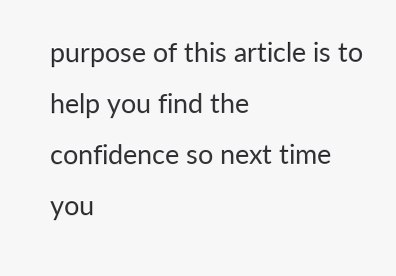purpose of this article is to help you find the confidence so next time you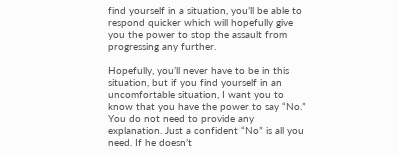find yourself in a situation, you’ll be able to respond quicker which will hopefully give you the power to stop the assault from progressing any further.

Hopefully, you’ll never have to be in this situation, but if you find yourself in an uncomfortable situation, I want you to know that you have the power to say “No.” You do not need to provide any explanation. Just a confident “No” is all you need. If he doesn’t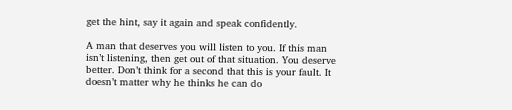get the hint, say it again and speak confidently.

A man that deserves you will listen to you. If this man isn’t listening, then get out of that situation. You deserve better. Don’t think for a second that this is your fault. It doesn’t matter why he thinks he can do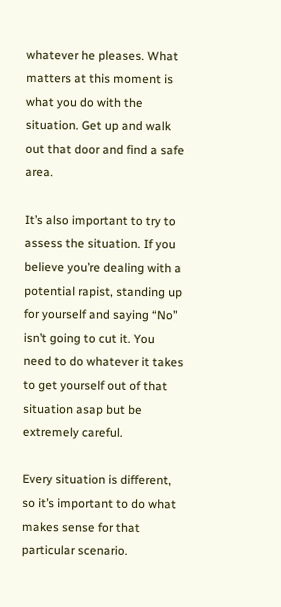whatever he pleases. What matters at this moment is what you do with the situation. Get up and walk out that door and find a safe area.

It’s also important to try to assess the situation. If you believe you’re dealing with a potential rapist, standing up for yourself and saying “No” isn’t going to cut it. You need to do whatever it takes to get yourself out of that situation asap but be extremely careful.

Every situation is different, so it’s important to do what makes sense for that particular scenario.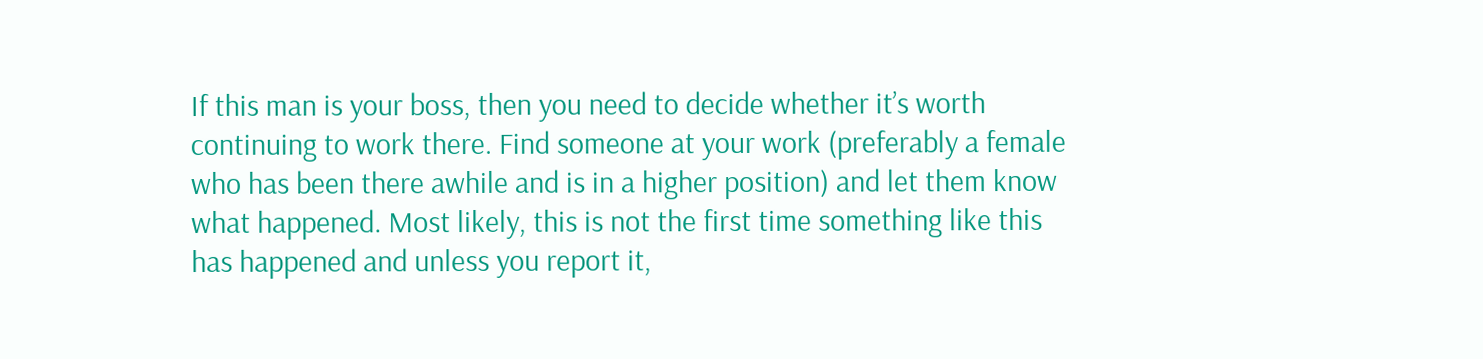If this man is your boss, then you need to decide whether it’s worth continuing to work there. Find someone at your work (preferably a female who has been there awhile and is in a higher position) and let them know what happened. Most likely, this is not the first time something like this has happened and unless you report it,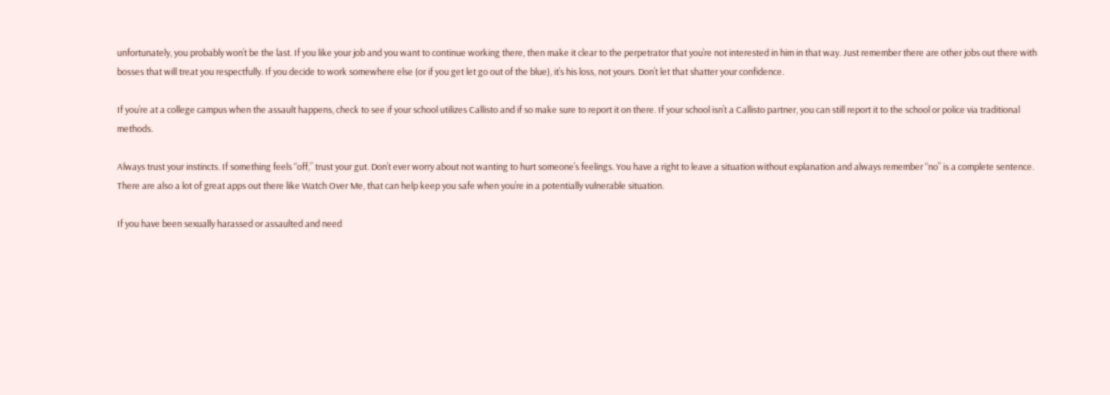unfortunately, you probably won’t be the last. If you like your job and you want to continue working there, then make it clear to the perpetrator that you’re not interested in him in that way. Just remember there are other jobs out there with bosses that will treat you respectfully. If you decide to work somewhere else (or if you get let go out of the blue), it’s his loss, not yours. Don’t let that shatter your confidence.

If you’re at a college campus when the assault happens, check to see if your school utilizes Callisto and if so make sure to report it on there. If your school isn’t a Callisto partner, you can still report it to the school or police via traditional methods.

Always trust your instincts. If something feels “off,” trust your gut. Don’t ever worry about not wanting to hurt someone’s feelings. You have a right to leave a situation without explanation and always remember “no” is a complete sentence. There are also a lot of great apps out there like Watch Over Me, that can help keep you safe when you’re in a potentially vulnerable situation.

If you have been sexually harassed or assaulted and need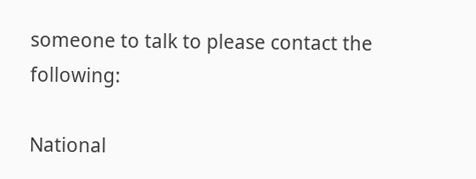someone to talk to please contact the following:

National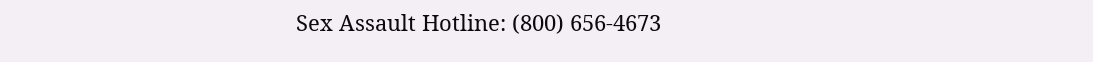Sex Assault Hotline: (800) 656-4673